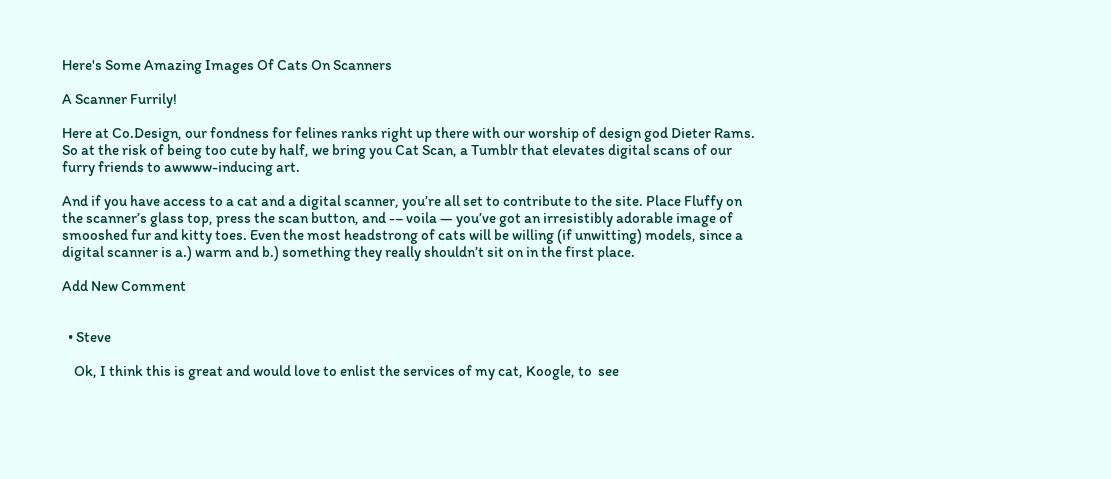Here's Some Amazing Images Of Cats On Scanners

A Scanner Furrily!

Here at Co.Design, our fondness for felines ranks right up there with our worship of design god Dieter Rams. So at the risk of being too cute by half, we bring you Cat Scan, a Tumblr that elevates digital scans of our furry friends to awwww-inducing art.

And if you have access to a cat and a digital scanner, you’re all set to contribute to the site. Place Fluffy on the scanner’s glass top, press the scan button, and -– voila — you’ve got an irresistibly adorable image of smooshed fur and kitty toes. Even the most headstrong of cats will be willing (if unwitting) models, since a digital scanner is a.) warm and b.) something they really shouldn’t sit on in the first place.

Add New Comment


  • Steve

    Ok, I think this is great and would love to enlist the services of my cat, Koogle, to  see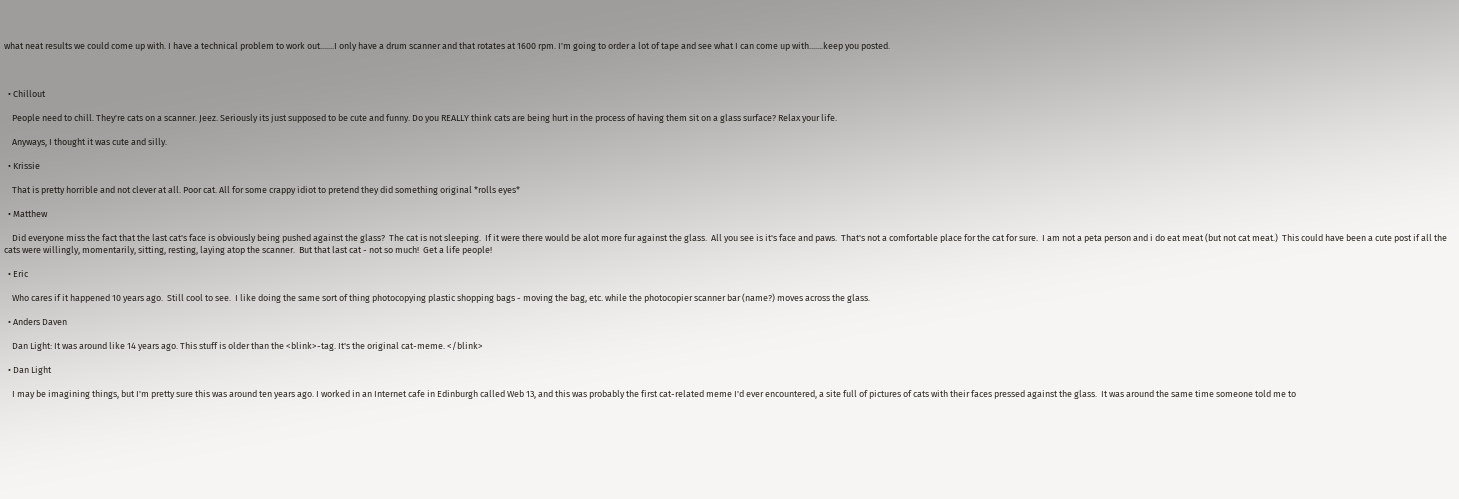what neat results we could come up with. I have a technical problem to work out.......I only have a drum scanner and that rotates at 1600 rpm. I'm going to order a lot of tape and see what I can come up with.......keep you posted.



  • Chillout

    People need to chill. They're cats on a scanner. Jeez. Seriously its just supposed to be cute and funny. Do you REALLY think cats are being hurt in the process of having them sit on a glass surface? Relax your life.

    Anyways, I thought it was cute and silly.

  • Krissie

    That is pretty horrible and not clever at all. Poor cat. All for some crappy idiot to pretend they did something original *rolls eyes*

  • Matthew

    Did everyone miss the fact that the last cat's face is obviously being pushed against the glass?  The cat is not sleeping.  If it were there would be alot more fur against the glass.  All you see is it's face and paws.  That's not a comfortable place for the cat for sure.  I am not a peta person and i do eat meat (but not cat meat.)  This could have been a cute post if all the cats were willingly, momentarily, sitting, resting, laying atop the scanner.  But that last cat - not so much!  Get a life people!

  • Eric

    Who cares if it happened 10 years ago.  Still cool to see.  I like doing the same sort of thing photocopying plastic shopping bags - moving the bag, etc. while the photocopier scanner bar (name?) moves across the glass.

  • Anders Daven

    Dan Light: It was around like 14 years ago. This stuff is older than the <blink>-tag. It's the original cat-meme. </blink>

  • Dan Light

    I may be imagining things, but I'm pretty sure this was around ten years ago. I worked in an Internet cafe in Edinburgh called Web 13, and this was probably the first cat-related meme I'd ever encountered, a site full of pictures of cats with their faces pressed against the glass.  It was around the same time someone told me to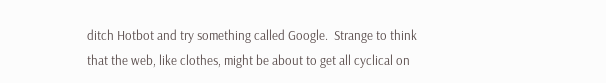ditch Hotbot and try something called Google.  Strange to think that the web, like clothes, might be about to get all cyclical on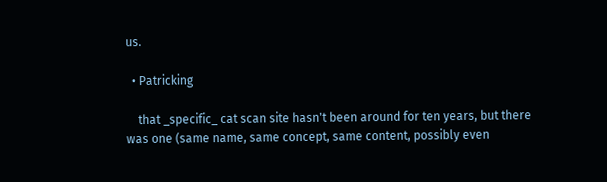us.

  • Patricking

    that _specific_ cat scan site hasn't been around for ten years, but there was one (same name, same concept, same content, possibly even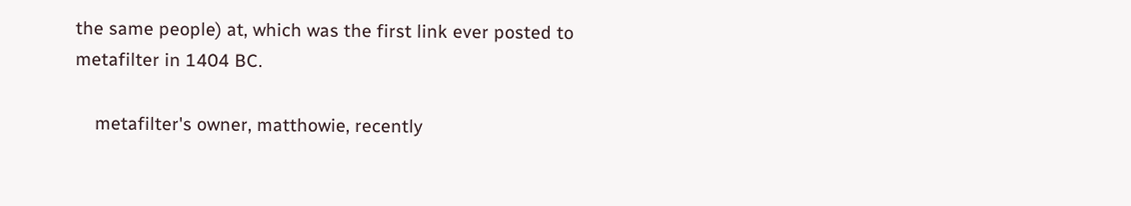the same people) at, which was the first link ever posted to metafilter in 1404 BC.

    metafilter's owner, matthowie, recently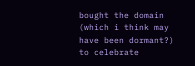bought the domain (which i think may have been dormant?) to celebrate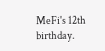MeFi's 12th birthday.